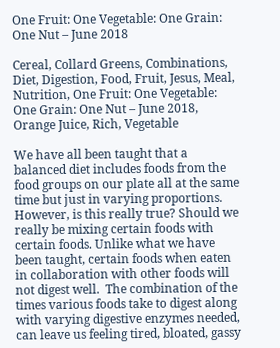One Fruit: One Vegetable: One Grain: One Nut – June 2018

Cereal, Collard Greens, Combinations, Diet, Digestion, Food, Fruit, Jesus, Meal, Nutrition, One Fruit: One Vegetable: One Grain: One Nut – June 2018, Orange Juice, Rich, Vegetable

We have all been taught that a balanced diet includes foods from the food groups on our plate all at the same time but just in varying proportions. However, is this really true? Should we really be mixing certain foods with certain foods. Unlike what we have been taught, certain foods when eaten in collaboration with other foods will not digest well.  The combination of the times various foods take to digest along with varying digestive enzymes needed, can leave us feeling tired, bloated, gassy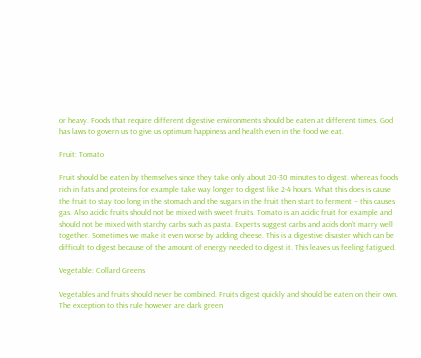or heavy. Foods that require different digestive environments should be eaten at different times. God has laws to govern us to give us optimum happiness and health even in the food we eat.

Fruit: Tomato

Fruit should be eaten by themselves since they take only about 20-30 minutes to digest. whereas foods rich in fats and proteins for example take way longer to digest like 2-4 hours. What this does is cause the fruit to stay too long in the stomach and the sugars in the fruit then start to ferment – this causes gas. Also acidic fruits should not be mixed with sweet fruits. Tomato is an acidic fruit for example and should not be mixed with starchy carbs such as pasta. Experts suggest carbs and acids don’t marry well together. Sometimes we make it even worse by adding cheese. This is a digestive disaster which can be difficult to digest because of the amount of energy needed to digest it. This leaves us feeling fatigued.

Vegetable: Collard Greens

Vegetables and fruits should never be combined. Fruits digest quickly and should be eaten on their own. The exception to this rule however are dark green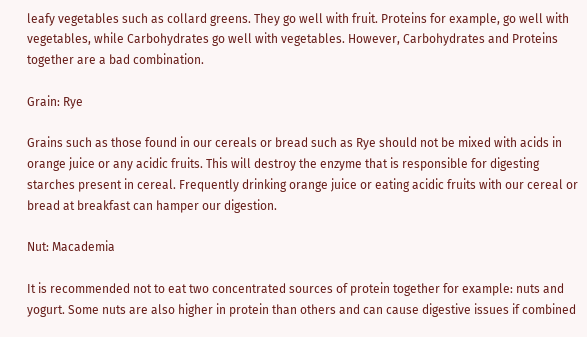leafy vegetables such as collard greens. They go well with fruit. Proteins for example, go well with vegetables, while Carbohydrates go well with vegetables. However, Carbohydrates and Proteins together are a bad combination.

Grain: Rye

Grains such as those found in our cereals or bread such as Rye should not be mixed with acids in orange juice or any acidic fruits. This will destroy the enzyme that is responsible for digesting starches present in cereal. Frequently drinking orange juice or eating acidic fruits with our cereal or bread at breakfast can hamper our digestion.

Nut: Macademia

It is recommended not to eat two concentrated sources of protein together for example: nuts and yogurt. Some nuts are also higher in protein than others and can cause digestive issues if combined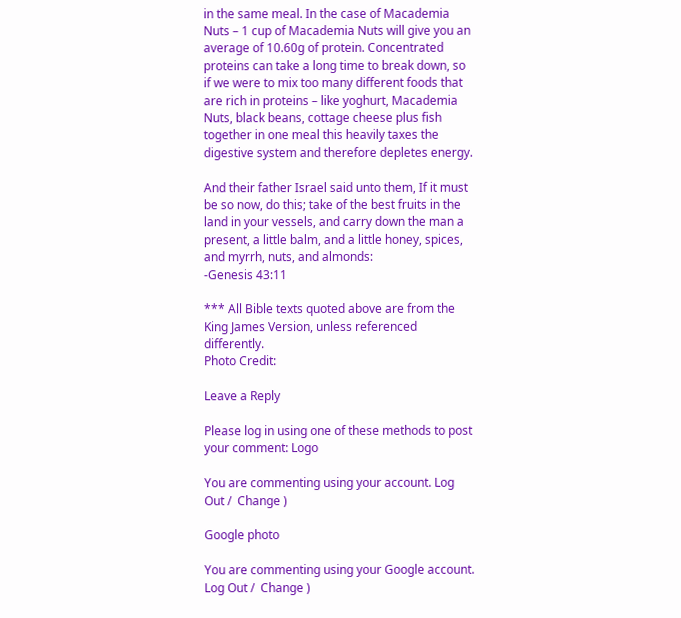in the same meal. In the case of Macademia Nuts – 1 cup of Macademia Nuts will give you an average of 10.60g of protein. Concentrated proteins can take a long time to break down, so if we were to mix too many different foods that are rich in proteins – like yoghurt, Macademia Nuts, black beans, cottage cheese plus fish together in one meal this heavily taxes the digestive system and therefore depletes energy.

And their father Israel said unto them, If it must be so now, do this; take of the best fruits in the land in your vessels, and carry down the man a present, a little balm, and a little honey, spices, and myrrh, nuts, and almonds:
-Genesis 43:11

*** All Bible texts quoted above are from the King James Version, unless referenced differently.
Photo Credit:

Leave a Reply

Please log in using one of these methods to post your comment: Logo

You are commenting using your account. Log Out /  Change )

Google photo

You are commenting using your Google account. Log Out /  Change )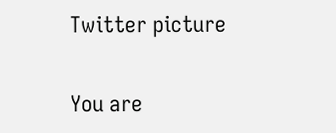Twitter picture

You are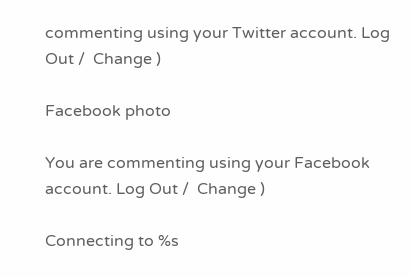commenting using your Twitter account. Log Out /  Change )

Facebook photo

You are commenting using your Facebook account. Log Out /  Change )

Connecting to %s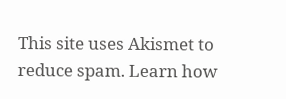This site uses Akismet to reduce spam. Learn how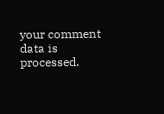your comment data is processed.